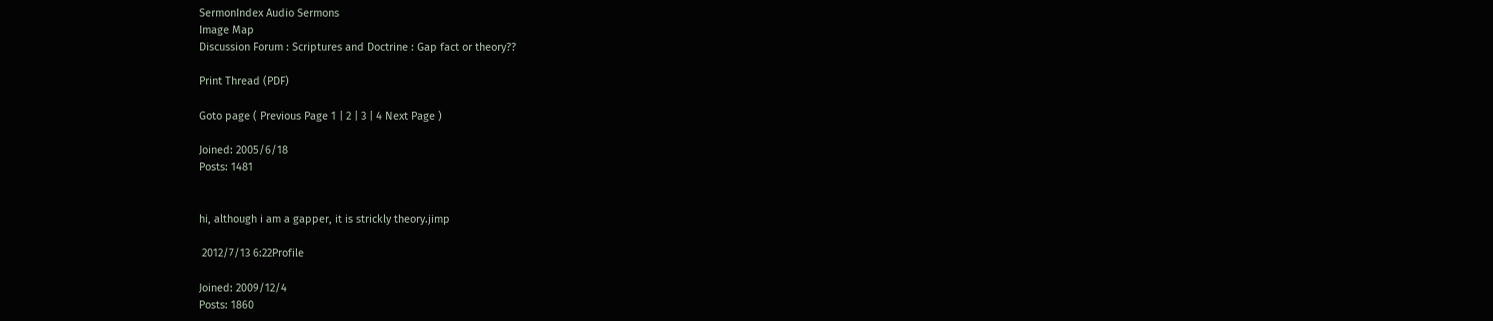SermonIndex Audio Sermons
Image Map
Discussion Forum : Scriptures and Doctrine : Gap fact or theory??

Print Thread (PDF)

Goto page ( Previous Page 1 | 2 | 3 | 4 Next Page )

Joined: 2005/6/18
Posts: 1481


hi, although i am a gapper, it is strickly theory.jimp

 2012/7/13 6:22Profile

Joined: 2009/12/4
Posts: 1860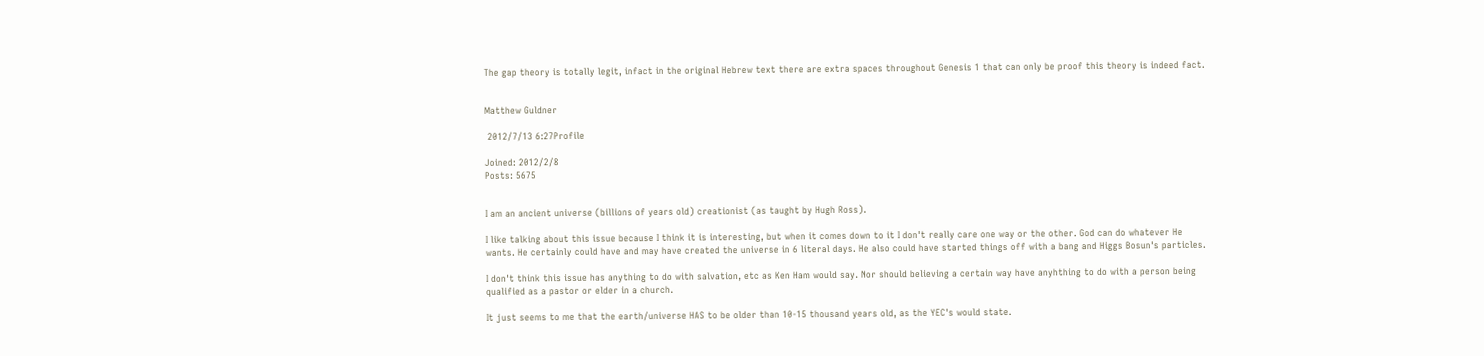The gap theory is totally legit, infact in the original Hebrew text there are extra spaces throughout Genesis 1 that can only be proof this theory is indeed fact.


Matthew Guldner

 2012/7/13 6:27Profile

Joined: 2012/2/8
Posts: 5675


I am an ancient universe (billions of years old) creationist (as taught by Hugh Ross).

I like talking about this issue because I think it is interesting, but when it comes down to it I don't really care one way or the other. God can do whatever He wants. He certainly could have and may have created the universe in 6 literal days. He also could have started things off with a bang and Higgs Bosun's particles.

I don't think this issue has anything to do with salvation, etc as Ken Ham would say. Nor should believing a certain way have anyhthing to do with a person being qualified as a pastor or elder in a church.

It just seems to me that the earth/universe HAS to be older than 10-15 thousand years old, as the YEC's would state.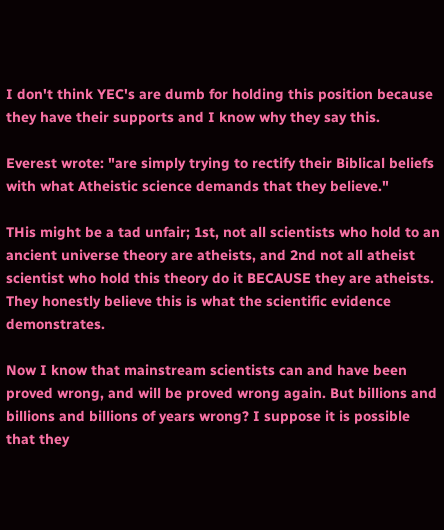I don't think YEC's are dumb for holding this position because they have their supports and I know why they say this.

Everest wrote: "are simply trying to rectify their Biblical beliefs with what Atheistic science demands that they believe."

THis might be a tad unfair; 1st, not all scientists who hold to an ancient universe theory are atheists, and 2nd not all atheist scientist who hold this theory do it BECAUSE they are atheists. They honestly believe this is what the scientific evidence demonstrates.

Now I know that mainstream scientists can and have been proved wrong, and will be proved wrong again. But billions and billions and billions of years wrong? I suppose it is possible that they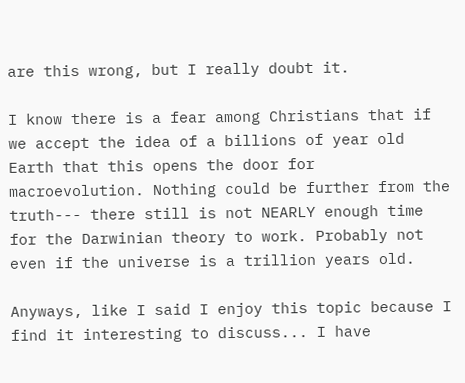are this wrong, but I really doubt it.

I know there is a fear among Christians that if we accept the idea of a billions of year old Earth that this opens the door for macroevolution. Nothing could be further from the truth--- there still is not NEARLY enough time for the Darwinian theory to work. Probably not even if the universe is a trillion years old.

Anyways, like I said I enjoy this topic because I find it interesting to discuss... I have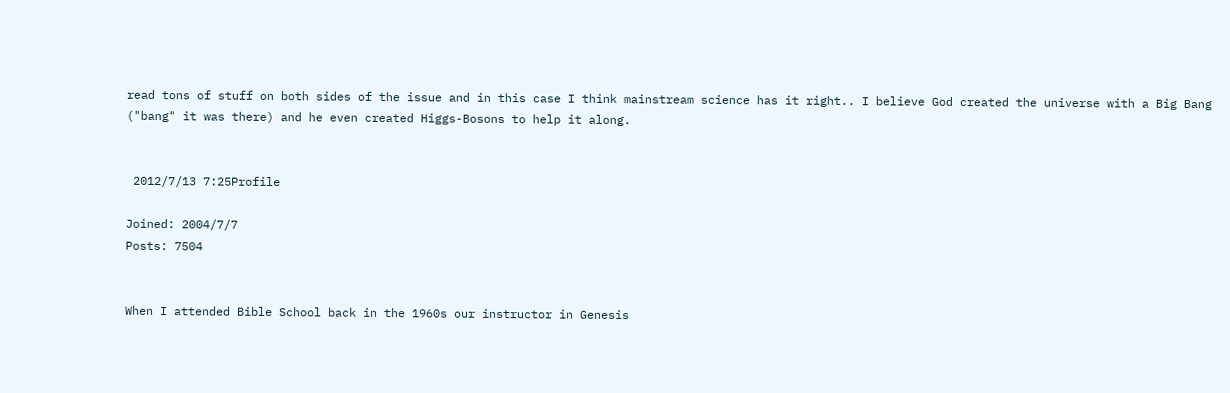read tons of stuff on both sides of the issue and in this case I think mainstream science has it right.. I believe God created the universe with a Big Bang ("bang" it was there) and he even created Higgs-Bosons to help it along.


 2012/7/13 7:25Profile

Joined: 2004/7/7
Posts: 7504


When I attended Bible School back in the 1960s our instructor in Genesis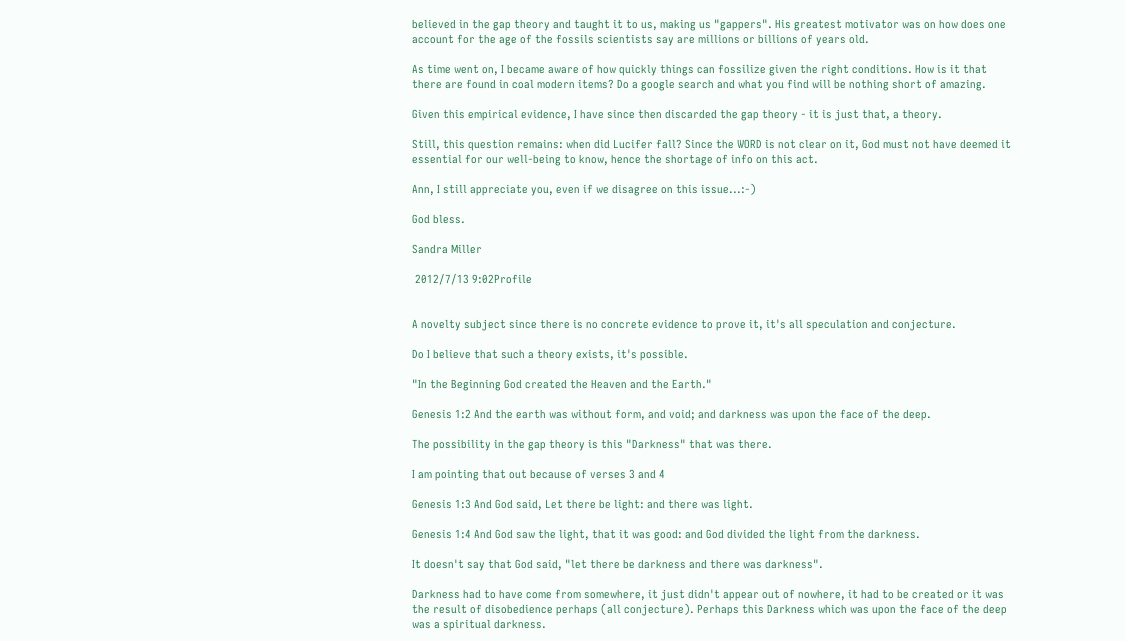believed in the gap theory and taught it to us, making us "gappers". His greatest motivator was on how does one account for the age of the fossils scientists say are millions or billions of years old.

As time went on, I became aware of how quickly things can fossilize given the right conditions. How is it that there are found in coal modern items? Do a google search and what you find will be nothing short of amazing.

Given this empirical evidence, I have since then discarded the gap theory - it is just that, a theory.

Still, this question remains: when did Lucifer fall? Since the WORD is not clear on it, God must not have deemed it essential for our well-being to know, hence the shortage of info on this act.

Ann, I still appreciate you, even if we disagree on this issue...:-)

God bless.

Sandra Miller

 2012/7/13 9:02Profile


A novelty subject since there is no concrete evidence to prove it, it's all speculation and conjecture.

Do I believe that such a theory exists, it's possible.

"In the Beginning God created the Heaven and the Earth."

Genesis 1:2 And the earth was without form, and void; and darkness was upon the face of the deep.

The possibility in the gap theory is this "Darkness" that was there.

I am pointing that out because of verses 3 and 4

Genesis 1:3 And God said, Let there be light: and there was light.

Genesis 1:4 And God saw the light, that it was good: and God divided the light from the darkness.

It doesn't say that God said, "let there be darkness and there was darkness".

Darkness had to have come from somewhere, it just didn't appear out of nowhere, it had to be created or it was the result of disobedience perhaps (all conjecture). Perhaps this Darkness which was upon the face of the deep was a spiritual darkness.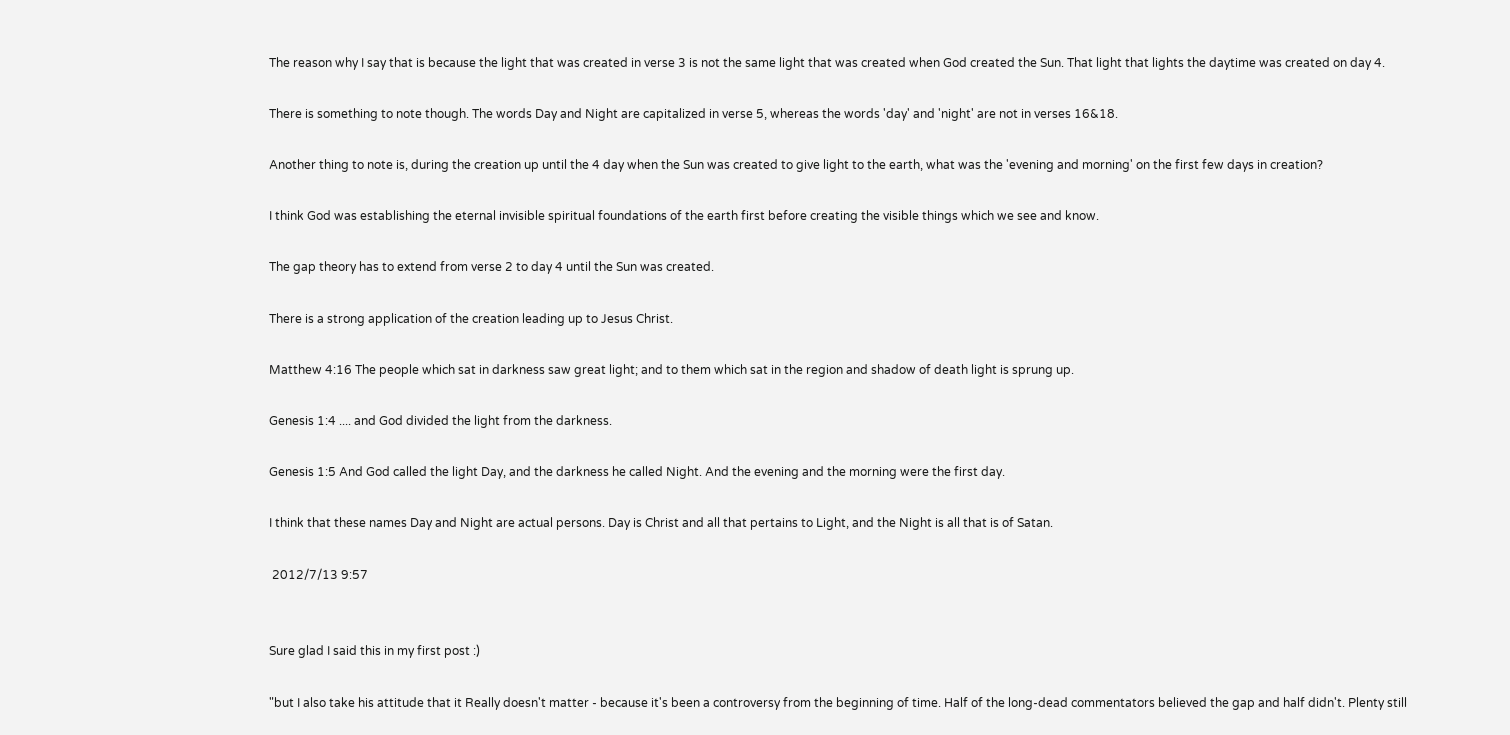The reason why I say that is because the light that was created in verse 3 is not the same light that was created when God created the Sun. That light that lights the daytime was created on day 4.

There is something to note though. The words Day and Night are capitalized in verse 5, whereas the words 'day' and 'night' are not in verses 16&18.

Another thing to note is, during the creation up until the 4 day when the Sun was created to give light to the earth, what was the 'evening and morning' on the first few days in creation?

I think God was establishing the eternal invisible spiritual foundations of the earth first before creating the visible things which we see and know.

The gap theory has to extend from verse 2 to day 4 until the Sun was created.

There is a strong application of the creation leading up to Jesus Christ.

Matthew 4:16 The people which sat in darkness saw great light; and to them which sat in the region and shadow of death light is sprung up.

Genesis 1:4 .... and God divided the light from the darkness.

Genesis 1:5 And God called the light Day, and the darkness he called Night. And the evening and the morning were the first day.

I think that these names Day and Night are actual persons. Day is Christ and all that pertains to Light, and the Night is all that is of Satan.

 2012/7/13 9:57


Sure glad I said this in my first post :)

"but I also take his attitude that it Really doesn't matter - because it's been a controversy from the beginning of time. Half of the long-dead commentators believed the gap and half didn't. Plenty still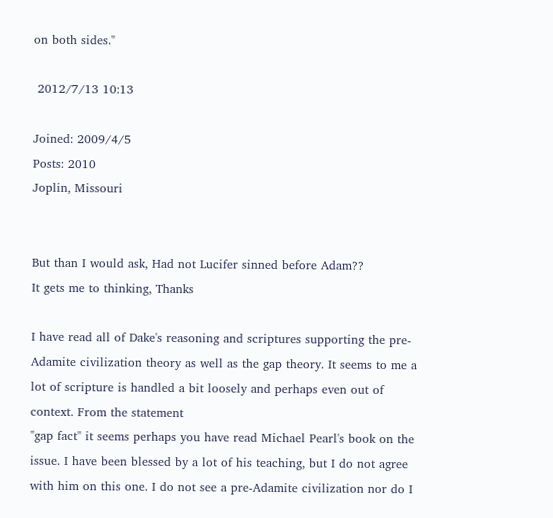on both sides."

 2012/7/13 10:13

Joined: 2009/4/5
Posts: 2010
Joplin, Missouri


But than I would ask, Had not Lucifer sinned before Adam??
It gets me to thinking, Thanks

I have read all of Dake's reasoning and scriptures supporting the pre-Adamite civilization theory as well as the gap theory. It seems to me a lot of scripture is handled a bit loosely and perhaps even out of context. From the statement
"gap fact" it seems perhaps you have read Michael Pearl's book on the issue. I have been blessed by a lot of his teaching, but I do not agree with him on this one. I do not see a pre-Adamite civilization nor do I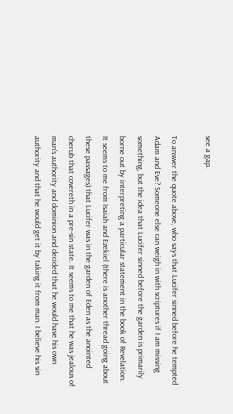see a gap.

To answer the quote above, who says that Lucifer sinned before he tempted Adam and Eve? Someone else can weigh in with scriptures if I am missing something, but the idea that Lucifer sinned before the garden is primarily borne out by interpreting a particular statement in the book of Revelation. It seems to me from Isaiah and Ezekiel (there is another thread going about these passages) that Lucifer was in the garden of Eden as the anointed cherub that covereth in a pre-sin state. It seems to me that he was jealous of man's authority and dominion and decided that he would have his own authority and that he would get it by taking it from man. I believe his sin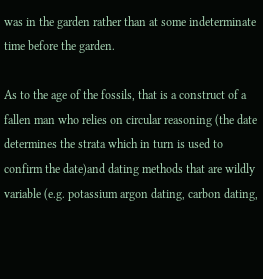was in the garden rather than at some indeterminate time before the garden.

As to the age of the fossils, that is a construct of a fallen man who relies on circular reasoning (the date determines the strata which in turn is used to confirm the date)and dating methods that are wildly variable (e.g. potassium argon dating, carbon dating,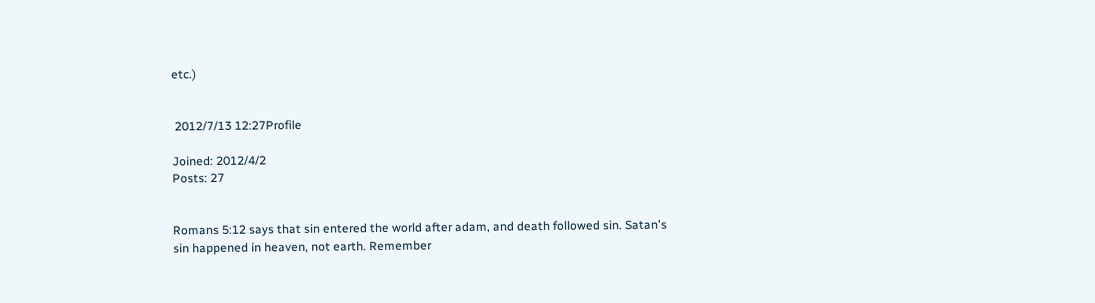etc.)


 2012/7/13 12:27Profile

Joined: 2012/4/2
Posts: 27


Romans 5:12 says that sin entered the world after adam, and death followed sin. Satan's sin happened in heaven, not earth. Remember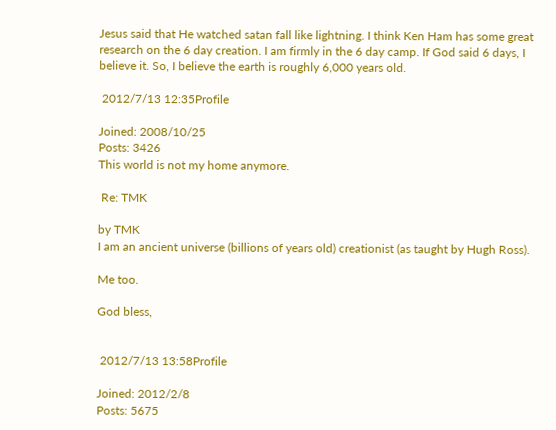Jesus said that He watched satan fall like lightning. I think Ken Ham has some great research on the 6 day creation. I am firmly in the 6 day camp. If God said 6 days, I believe it. So, I believe the earth is roughly 6,000 years old.

 2012/7/13 12:35Profile

Joined: 2008/10/25
Posts: 3426
This world is not my home anymore.

 Re: TMK

by TMK
I am an ancient universe (billions of years old) creationist (as taught by Hugh Ross).

Me too.

God bless,


 2012/7/13 13:58Profile

Joined: 2012/2/8
Posts: 5675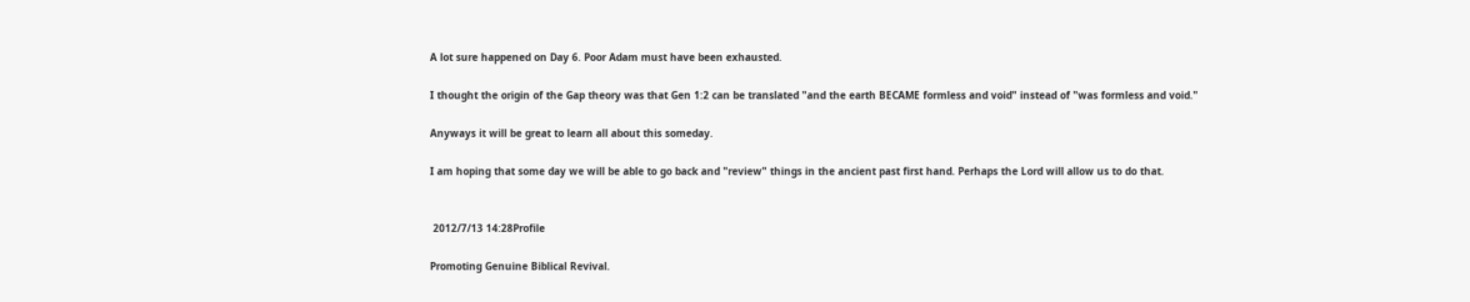A lot sure happened on Day 6. Poor Adam must have been exhausted.

I thought the origin of the Gap theory was that Gen 1:2 can be translated "and the earth BECAME formless and void" instead of "was formless and void."

Anyways it will be great to learn all about this someday.

I am hoping that some day we will be able to go back and "review" things in the ancient past first hand. Perhaps the Lord will allow us to do that.


 2012/7/13 14:28Profile

Promoting Genuine Biblical Revival.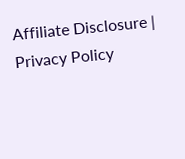Affiliate Disclosure | Privacy Policy